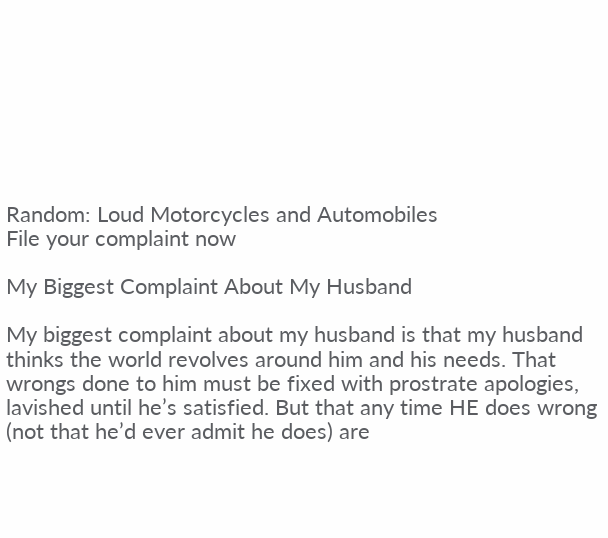Random: Loud Motorcycles and Automobiles
File your complaint now

My Biggest Complaint About My Husband

My biggest complaint about my husband is that my husband thinks the world revolves around him and his needs. That wrongs done to him must be fixed with prostrate apologies, lavished until he’s satisfied. But that any time HE does wrong (not that he’d ever admit he does) are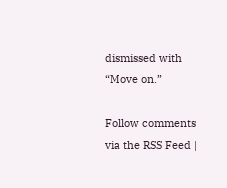dismissed with “Move on.”

Follow comments via the RSS Feed |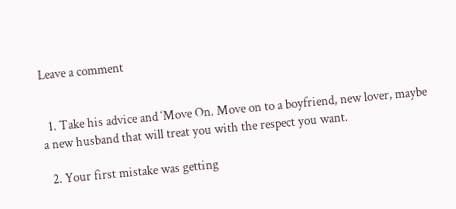Leave a comment


  1. Take his advice and ‘Move On. Move on to a boyfriend, new lover, maybe a new husband that will treat you with the respect you want.

  2. Your first mistake was getting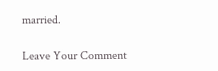married.

Leave Your Comment